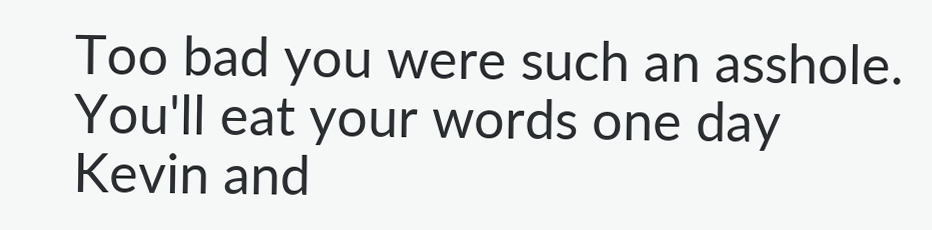Too bad you were such an asshole. You'll eat your words one day Kevin and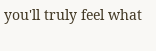you'll truly feel what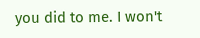you did to me. I won't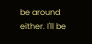be around either. I'll be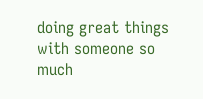doing great things with someone so much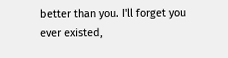better than you. I'll forget you ever existed,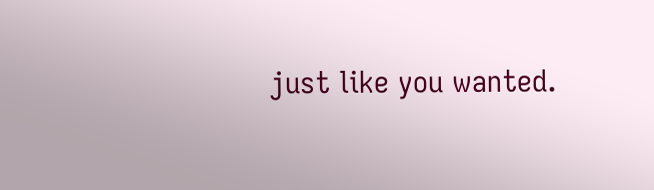just like you wanted.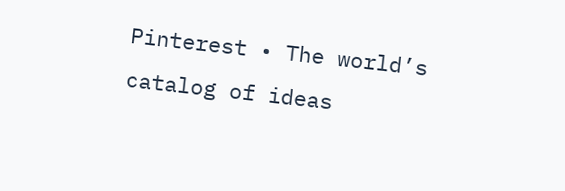Pinterest • The world’s catalog of ideas